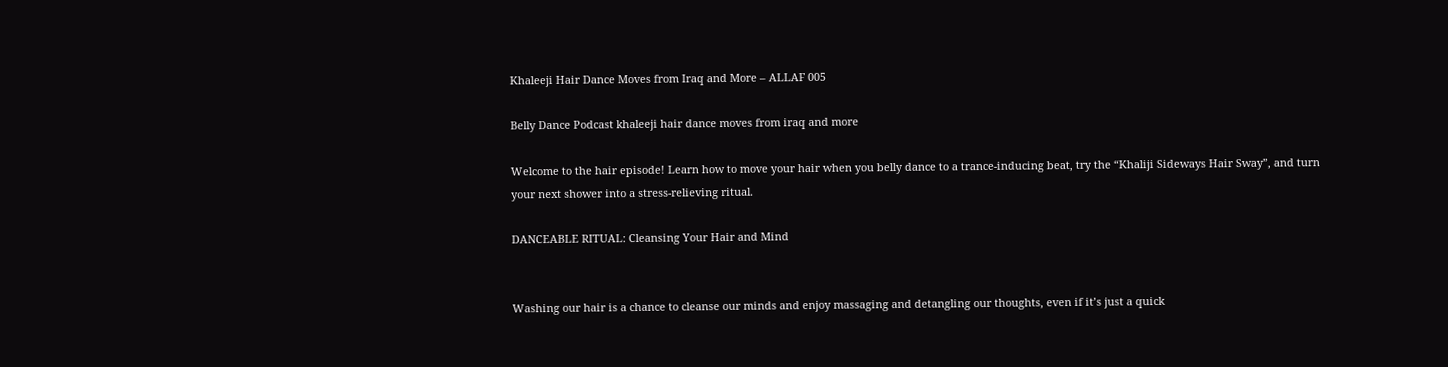Khaleeji Hair Dance Moves from Iraq and More – ALLAF 005

Belly Dance Podcast khaleeji hair dance moves from iraq and more

Welcome to the hair episode! Learn how to move your hair when you belly dance to a trance-inducing beat, try the “Khaliji Sideways Hair Sway”, and turn your next shower into a stress-relieving ritual.

DANCEABLE RITUAL: Cleansing Your Hair and Mind


Washing our hair is a chance to cleanse our minds and enjoy massaging and detangling our thoughts, even if it’s just a quick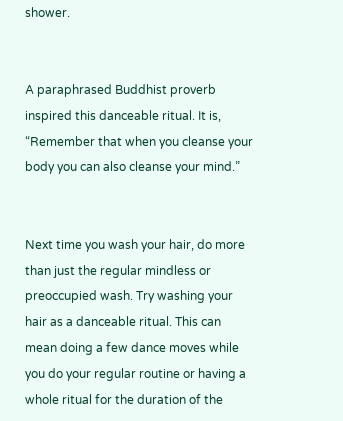shower.


A paraphrased Buddhist proverb inspired this danceable ritual. It is, “Remember that when you cleanse your body you can also cleanse your mind.”


Next time you wash your hair, do more than just the regular mindless or preoccupied wash. Try washing your hair as a danceable ritual. This can mean doing a few dance moves while you do your regular routine or having a whole ritual for the duration of the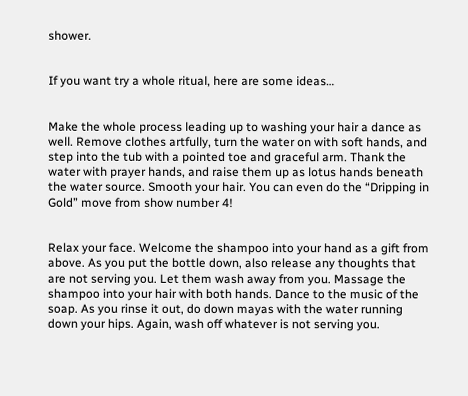shower.


If you want try a whole ritual, here are some ideas…


Make the whole process leading up to washing your hair a dance as well. Remove clothes artfully, turn the water on with soft hands, and step into the tub with a pointed toe and graceful arm. Thank the water with prayer hands, and raise them up as lotus hands beneath the water source. Smooth your hair. You can even do the “Dripping in Gold” move from show number 4!


Relax your face. Welcome the shampoo into your hand as a gift from above. As you put the bottle down, also release any thoughts that are not serving you. Let them wash away from you. Massage the shampoo into your hair with both hands. Dance to the music of the soap. As you rinse it out, do down mayas with the water running down your hips. Again, wash off whatever is not serving you.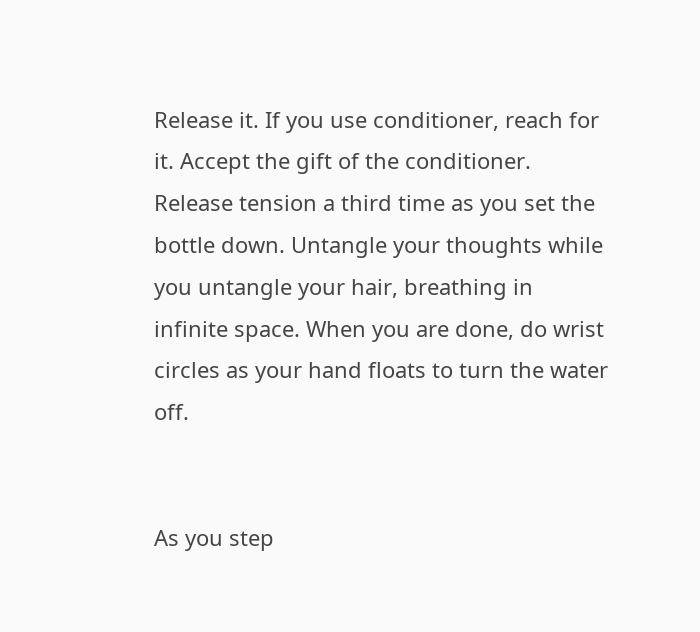Release it. If you use conditioner, reach for it. Accept the gift of the conditioner. Release tension a third time as you set the bottle down. Untangle your thoughts while you untangle your hair, breathing in infinite space. When you are done, do wrist circles as your hand floats to turn the water off.


As you step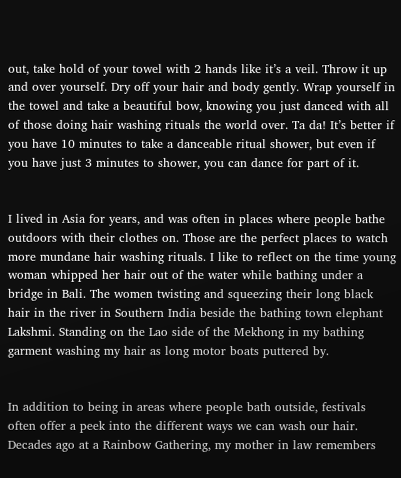out, take hold of your towel with 2 hands like it’s a veil. Throw it up and over yourself. Dry off your hair and body gently. Wrap yourself in the towel and take a beautiful bow, knowing you just danced with all of those doing hair washing rituals the world over. Ta da! It’s better if you have 10 minutes to take a danceable ritual shower, but even if you have just 3 minutes to shower, you can dance for part of it.


I lived in Asia for years, and was often in places where people bathe outdoors with their clothes on. Those are the perfect places to watch more mundane hair washing rituals. I like to reflect on the time young woman whipped her hair out of the water while bathing under a bridge in Bali. The women twisting and squeezing their long black hair in the river in Southern India beside the bathing town elephant Lakshmi. Standing on the Lao side of the Mekhong in my bathing garment washing my hair as long motor boats puttered by.


In addition to being in areas where people bath outside, festivals often offer a peek into the different ways we can wash our hair. Decades ago at a Rainbow Gathering, my mother in law remembers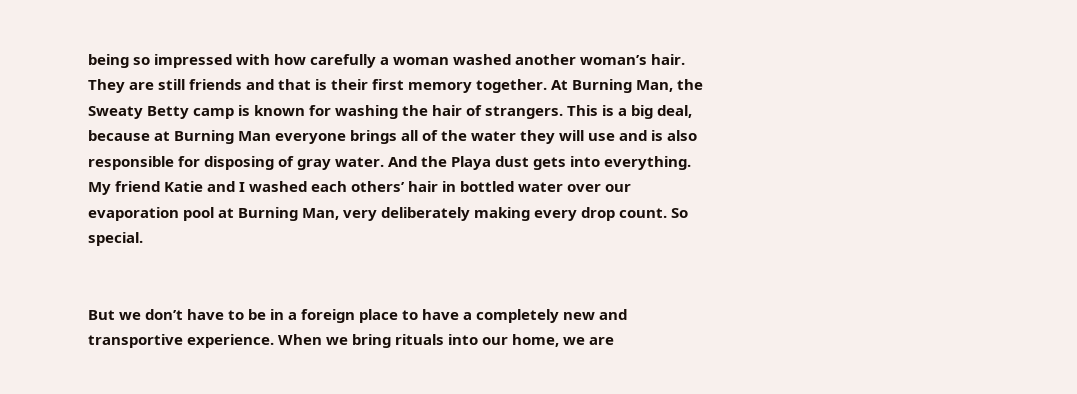being so impressed with how carefully a woman washed another woman’s hair. They are still friends and that is their first memory together. At Burning Man, the Sweaty Betty camp is known for washing the hair of strangers. This is a big deal, because at Burning Man everyone brings all of the water they will use and is also responsible for disposing of gray water. And the Playa dust gets into everything. My friend Katie and I washed each others’ hair in bottled water over our evaporation pool at Burning Man, very deliberately making every drop count. So special.


But we don’t have to be in a foreign place to have a completely new and transportive experience. When we bring rituals into our home, we are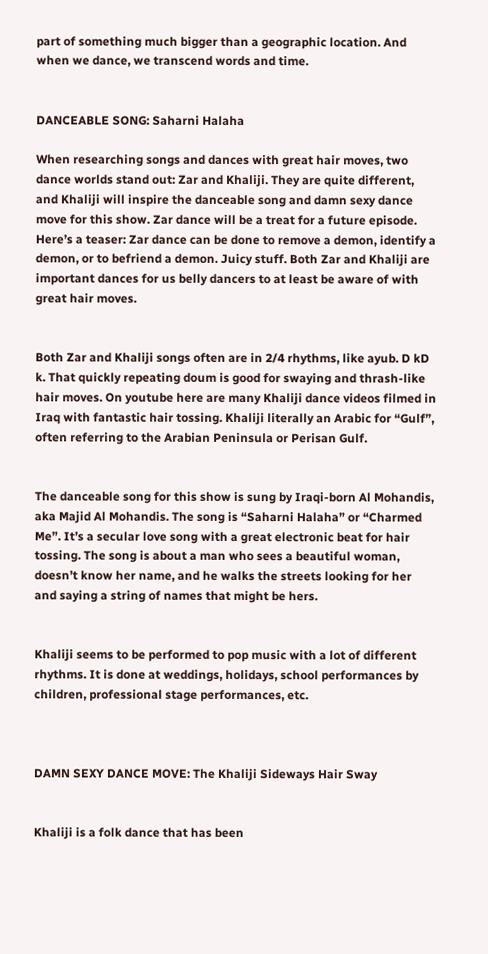part of something much bigger than a geographic location. And when we dance, we transcend words and time.


DANCEABLE SONG: Saharni Halaha

When researching songs and dances with great hair moves, two dance worlds stand out: Zar and Khaliji. They are quite different, and Khaliji will inspire the danceable song and damn sexy dance move for this show. Zar dance will be a treat for a future episode. Here’s a teaser: Zar dance can be done to remove a demon, identify a demon, or to befriend a demon. Juicy stuff. Both Zar and Khaliji are important dances for us belly dancers to at least be aware of with great hair moves.


Both Zar and Khaliji songs often are in 2/4 rhythms, like ayub. D kD k. That quickly repeating doum is good for swaying and thrash-like hair moves. On youtube here are many Khaliji dance videos filmed in Iraq with fantastic hair tossing. Khaliji literally an Arabic for “Gulf”, often referring to the Arabian Peninsula or Perisan Gulf.


The danceable song for this show is sung by Iraqi-born Al Mohandis, aka Majid Al Mohandis. The song is “Saharni Halaha” or “Charmed Me”. It’s a secular love song with a great electronic beat for hair tossing. The song is about a man who sees a beautiful woman, doesn’t know her name, and he walks the streets looking for her and saying a string of names that might be hers.


Khaliji seems to be performed to pop music with a lot of different rhythms. It is done at weddings, holidays, school performances by children, professional stage performances, etc.



DAMN SEXY DANCE MOVE: The Khaliji Sideways Hair Sway


Khaliji is a folk dance that has been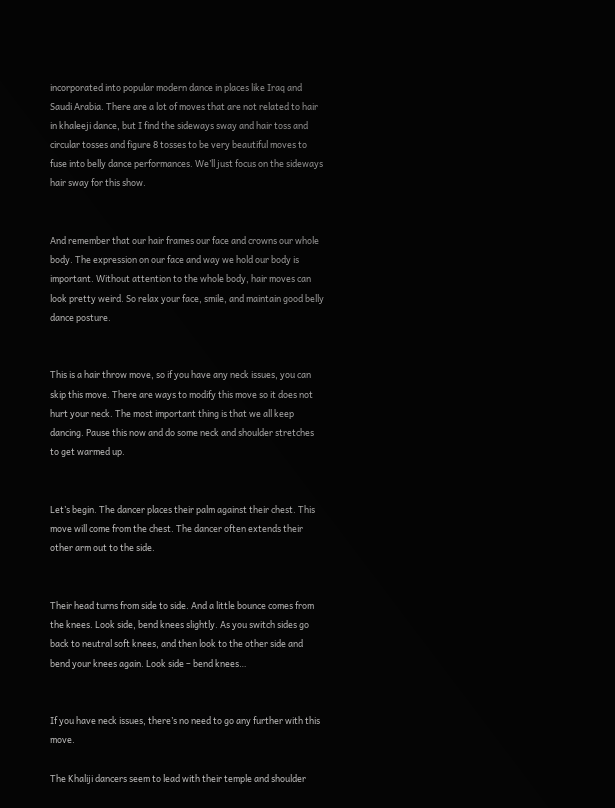incorporated into popular modern dance in places like Iraq and Saudi Arabia. There are a lot of moves that are not related to hair in khaleeji dance, but I find the sideways sway and hair toss and circular tosses and figure 8 tosses to be very beautiful moves to fuse into belly dance performances. We’ll just focus on the sideways hair sway for this show.


And remember that our hair frames our face and crowns our whole body. The expression on our face and way we hold our body is important. Without attention to the whole body, hair moves can look pretty weird. So relax your face, smile, and maintain good belly dance posture.


This is a hair throw move, so if you have any neck issues, you can skip this move. There are ways to modify this move so it does not hurt your neck. The most important thing is that we all keep dancing. Pause this now and do some neck and shoulder stretches to get warmed up.


Let’s begin. The dancer places their palm against their chest. This move will come from the chest. The dancer often extends their other arm out to the side.


Their head turns from side to side. And a little bounce comes from the knees. Look side, bend knees slightly. As you switch sides go back to neutral soft knees, and then look to the other side and bend your knees again. Look side – bend knees…


If you have neck issues, there’s no need to go any further with this move.

The Khaliji dancers seem to lead with their temple and shoulder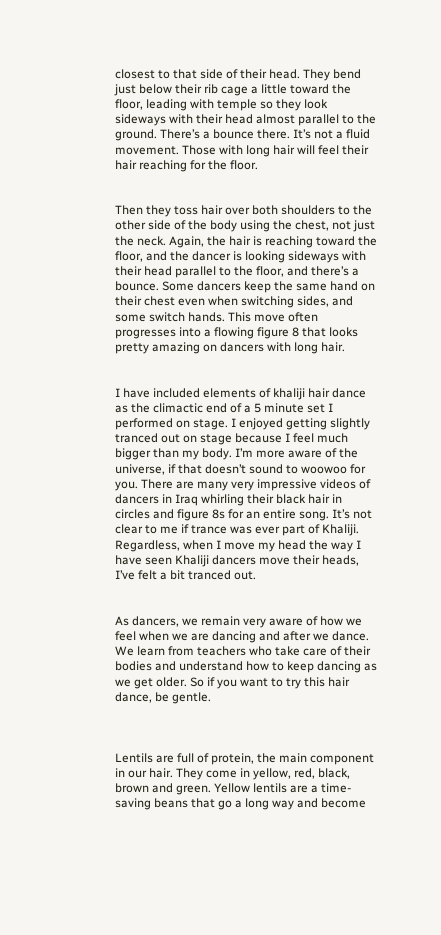closest to that side of their head. They bend just below their rib cage a little toward the floor, leading with temple so they look sideways with their head almost parallel to the ground. There’s a bounce there. It’s not a fluid movement. Those with long hair will feel their hair reaching for the floor.


Then they toss hair over both shoulders to the other side of the body using the chest, not just the neck. Again, the hair is reaching toward the floor, and the dancer is looking sideways with their head parallel to the floor, and there’s a bounce. Some dancers keep the same hand on their chest even when switching sides, and some switch hands. This move often progresses into a flowing figure 8 that looks pretty amazing on dancers with long hair.


I have included elements of khaliji hair dance as the climactic end of a 5 minute set I performed on stage. I enjoyed getting slightly tranced out on stage because I feel much bigger than my body. I’m more aware of the universe, if that doesn’t sound to woowoo for you. There are many very impressive videos of dancers in Iraq whirling their black hair in circles and figure 8s for an entire song. It’s not clear to me if trance was ever part of Khaliji. Regardless, when I move my head the way I have seen Khaliji dancers move their heads, I’ve felt a bit tranced out.


As dancers, we remain very aware of how we feel when we are dancing and after we dance. We learn from teachers who take care of their bodies and understand how to keep dancing as we get older. So if you want to try this hair dance, be gentle.



Lentils are full of protein, the main component in our hair. They come in yellow, red, black, brown and green. Yellow lentils are a time-saving beans that go a long way and become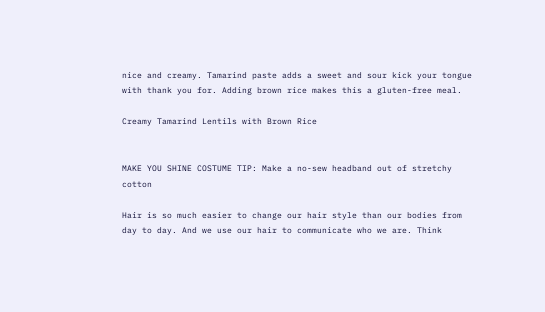nice and creamy. Tamarind paste adds a sweet and sour kick your tongue with thank you for. Adding brown rice makes this a gluten-free meal.

Creamy Tamarind Lentils with Brown Rice


MAKE YOU SHINE COSTUME TIP: Make a no-sew headband out of stretchy cotton

Hair is so much easier to change our hair style than our bodies from day to day. And we use our hair to communicate who we are. Think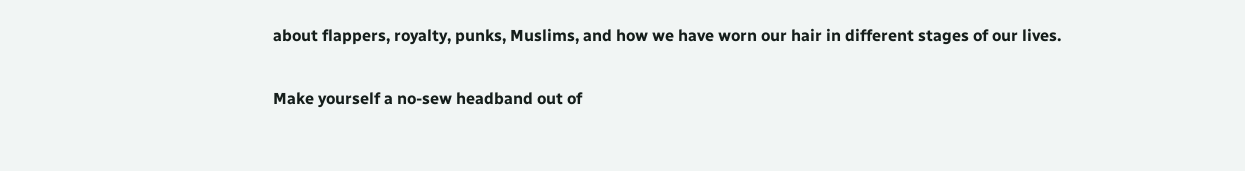about flappers, royalty, punks, Muslims, and how we have worn our hair in different stages of our lives.

Make yourself a no-sew headband out of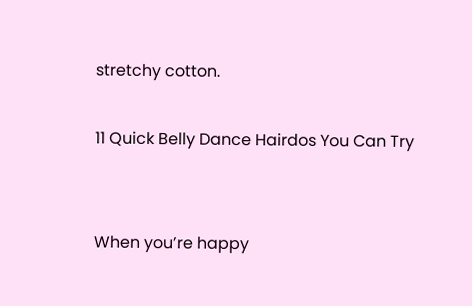stretchy cotton.

11 Quick Belly Dance Hairdos You Can Try


When you’re happy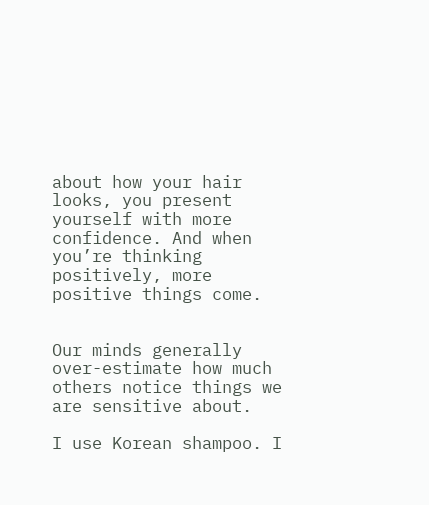about how your hair looks, you present yourself with more confidence. And when you’re thinking positively, more positive things come.


Our minds generally over-estimate how much others notice things we are sensitive about.

I use Korean shampoo. I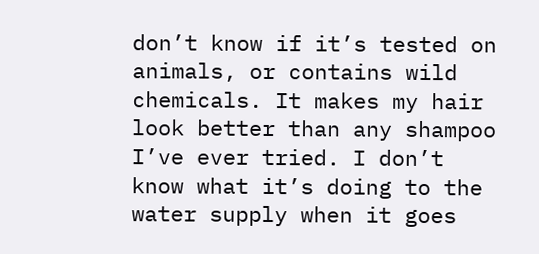don’t know if it’s tested on animals, or contains wild chemicals. It makes my hair look better than any shampoo I’ve ever tried. I don’t know what it’s doing to the water supply when it goes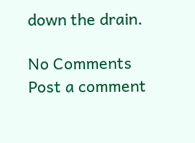down the drain.

No Comments
Post a comment